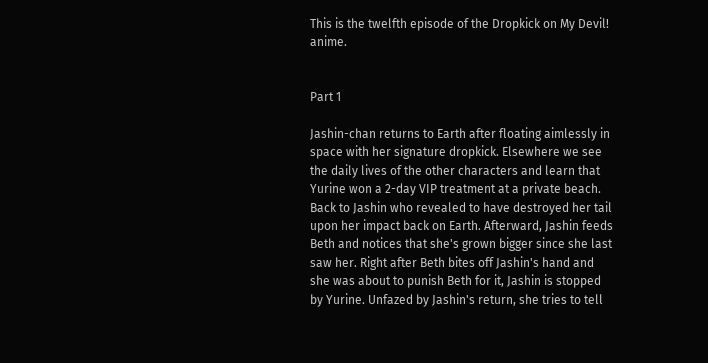This is the twelfth episode of the Dropkick on My Devil! anime.


Part 1

Jashin-chan returns to Earth after floating aimlessly in space with her signature dropkick. Elsewhere we see the daily lives of the other characters and learn that Yurine won a 2-day VIP treatment at a private beach. Back to Jashin who revealed to have destroyed her tail upon her impact back on Earth. Afterward, Jashin feeds Beth and notices that she's grown bigger since she last saw her. Right after Beth bites off Jashin's hand and she was about to punish Beth for it, Jashin is stopped by Yurine. Unfazed by Jashin's return, she tries to tell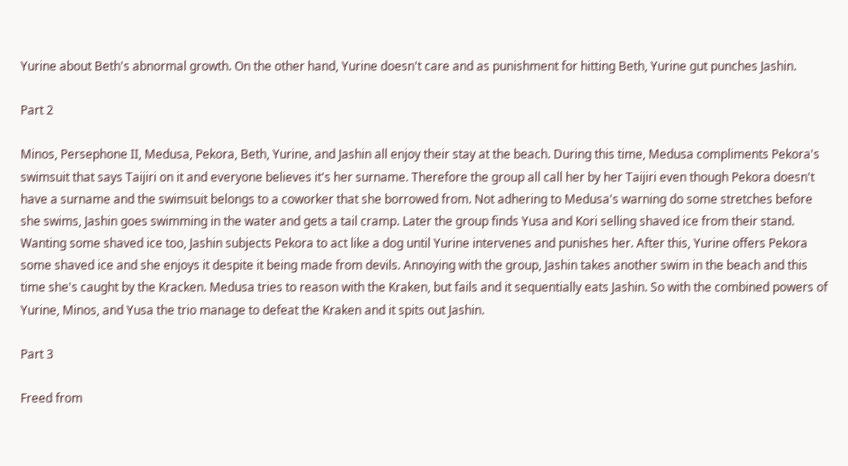Yurine about Beth's abnormal growth. On the other hand, Yurine doesn't care and as punishment for hitting Beth, Yurine gut punches Jashin.

Part 2

Minos, Persephone II, Medusa, Pekora, Beth, Yurine, and Jashin all enjoy their stay at the beach. During this time, Medusa compliments Pekora's swimsuit that says Taijiri on it and everyone believes it's her surname. Therefore the group all call her by her Taijiri even though Pekora doesn't have a surname and the swimsuit belongs to a coworker that she borrowed from. Not adhering to Medusa's warning do some stretches before she swims, Jashin goes swimming in the water and gets a tail cramp. Later the group finds Yusa and Kori selling shaved ice from their stand. Wanting some shaved ice too, Jashin subjects Pekora to act like a dog until Yurine intervenes and punishes her. After this, Yurine offers Pekora some shaved ice and she enjoys it despite it being made from devils. Annoying with the group, Jashin takes another swim in the beach and this time she's caught by the Kracken. Medusa tries to reason with the Kraken, but fails and it sequentially eats Jashin. So with the combined powers of Yurine, Minos, and Yusa the trio manage to defeat the Kraken and it spits out Jashin.

Part 3

Freed from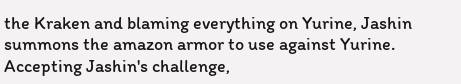the Kraken and blaming everything on Yurine, Jashin summons the amazon armor to use against Yurine. Accepting Jashin's challenge,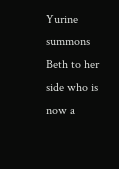Yurine summons Beth to her side who is now a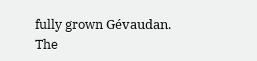fully grown Gévaudan. The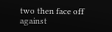two then face off against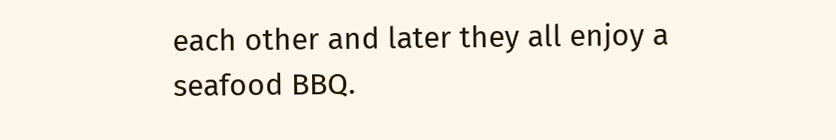each other and later they all enjoy a seafood BBQ.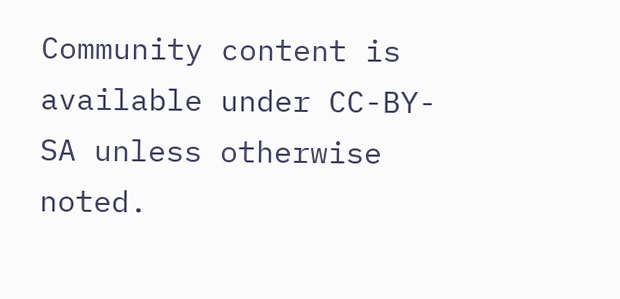Community content is available under CC-BY-SA unless otherwise noted.